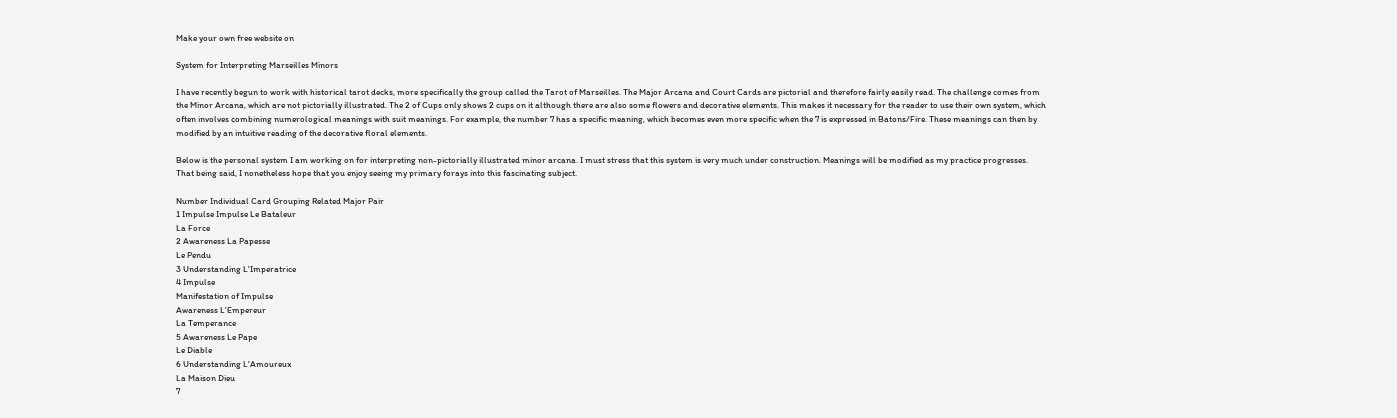Make your own free website on

System for Interpreting Marseilles Minors

I have recently begun to work with historical tarot decks, more specifically the group called the Tarot of Marseilles. The Major Arcana and Court Cards are pictorial and therefore fairly easily read. The challenge comes from the Minor Arcana, which are not pictorially illustrated. The 2 of Cups only shows 2 cups on it although there are also some flowers and decorative elements. This makes it necessary for the reader to use their own system, which often involves combining numerological meanings with suit meanings. For example, the number 7 has a specific meaning, which becomes even more specific when the 7 is expressed in Batons/Fire. These meanings can then by modified by an intuitive reading of the decorative floral elements.

Below is the personal system I am working on for interpreting non-pictorially illustrated minor arcana. I must stress that this system is very much under construction. Meanings will be modified as my practice progresses. That being said, I nonetheless hope that you enjoy seeing my primary forays into this fascinating subject.

Number Individual Card Grouping Related Major Pair
1 Impulse Impulse Le Bataleur
La Force
2 Awareness La Papesse
Le Pendu
3 Understanding L'Imperatrice
4 Impulse
Manifestation of Impulse
Awareness L'Empereur
La Temperance
5 Awareness Le Pape
Le Diable
6 Understanding L'Amoureux
La Maison Dieu
7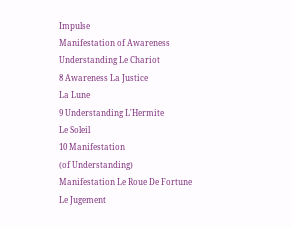Impulse
Manifestation of Awareness
Understanding Le Chariot
8 Awareness La Justice
La Lune
9 Understanding L'Hermite
Le Soleil
10 Manifestation
(of Understanding)
Manifestation Le Roue De Fortune
Le Jugement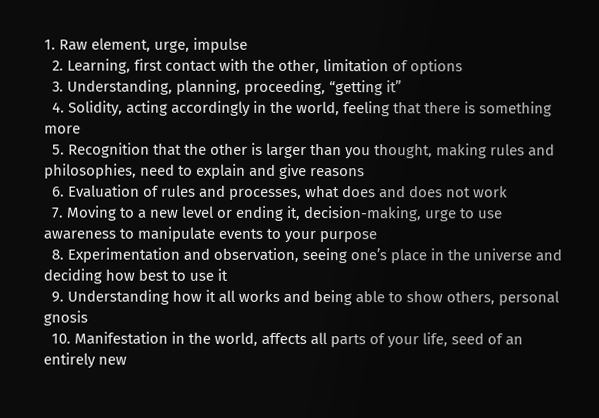1. Raw element, urge, impulse
  2. Learning, first contact with the other, limitation of options
  3. Understanding, planning, proceeding, “getting it”
  4. Solidity, acting accordingly in the world, feeling that there is something more
  5. Recognition that the other is larger than you thought, making rules and philosophies, need to explain and give reasons
  6. Evaluation of rules and processes, what does and does not work
  7. Moving to a new level or ending it, decision-making, urge to use awareness to manipulate events to your purpose
  8. Experimentation and observation, seeing one’s place in the universe and deciding how best to use it
  9. Understanding how it all works and being able to show others, personal gnosis
  10. Manifestation in the world, affects all parts of your life, seed of an entirely new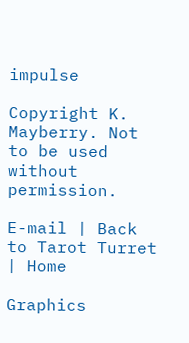impulse

Copyright K. Mayberry. Not to be used without permission.

E-mail | Back to Tarot Turret | Home

Graphics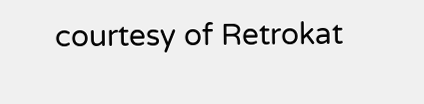courtesy of Retrokat